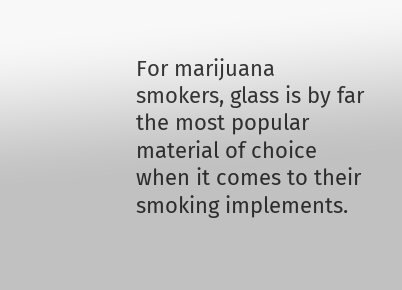For marijuana smokers, glass is by far the most popular material of choice when it comes to their smoking implements.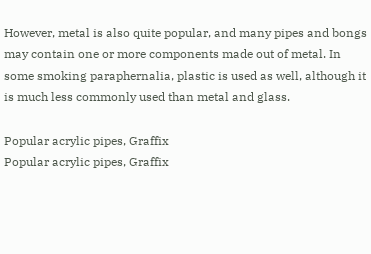However, metal is also quite popular, and many pipes and bongs may contain one or more components made out of metal. In some smoking paraphernalia, plastic is used as well, although it is much less commonly used than metal and glass.

Popular acrylic pipes, Graffix
Popular acrylic pipes, Graffix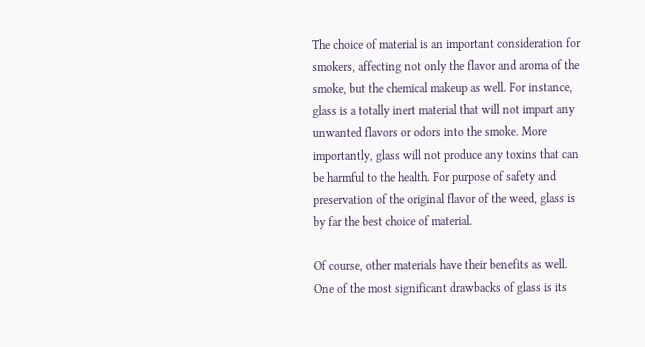The choice of material is an important consideration for smokers, affecting not only the flavor and aroma of the smoke, but the chemical makeup as well. For instance, glass is a totally inert material that will not impart any unwanted flavors or odors into the smoke. More importantly, glass will not produce any toxins that can be harmful to the health. For purpose of safety and preservation of the original flavor of the weed, glass is by far the best choice of material.

Of course, other materials have their benefits as well. One of the most significant drawbacks of glass is its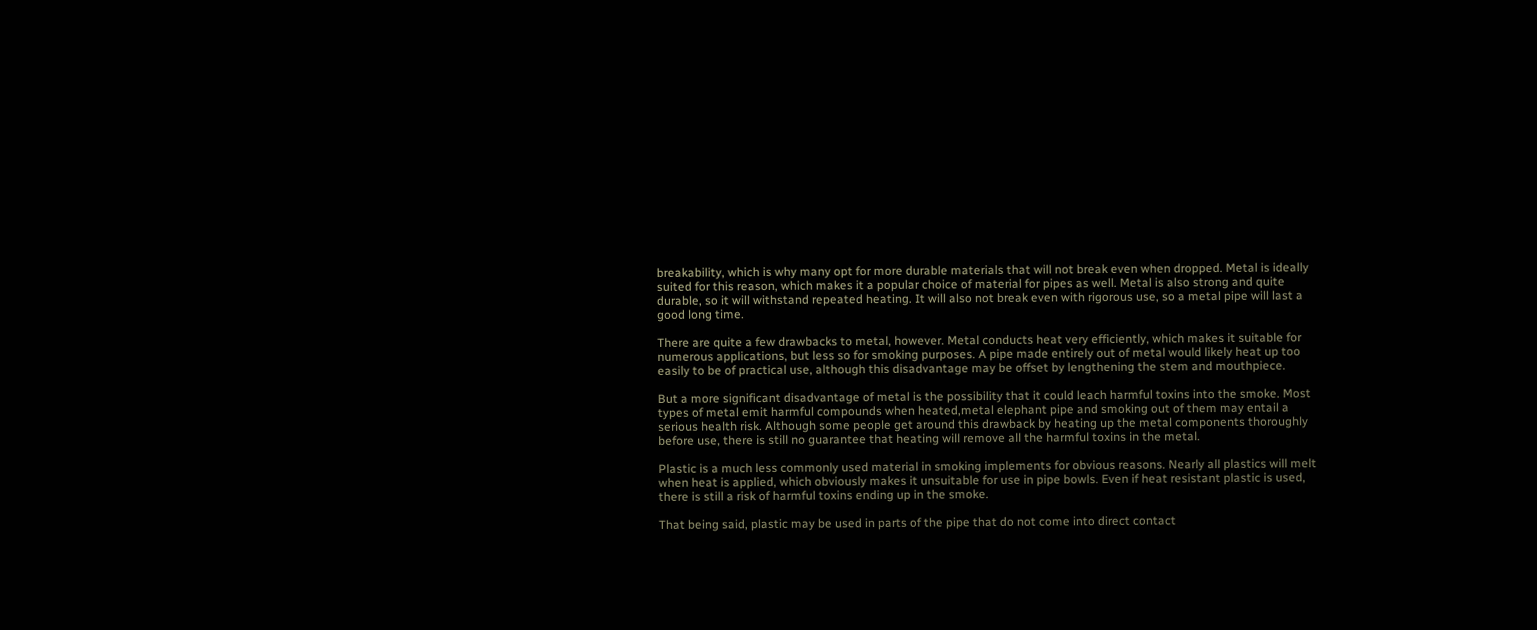breakability, which is why many opt for more durable materials that will not break even when dropped. Metal is ideally suited for this reason, which makes it a popular choice of material for pipes as well. Metal is also strong and quite durable, so it will withstand repeated heating. It will also not break even with rigorous use, so a metal pipe will last a good long time.

There are quite a few drawbacks to metal, however. Metal conducts heat very efficiently, which makes it suitable for numerous applications, but less so for smoking purposes. A pipe made entirely out of metal would likely heat up too easily to be of practical use, although this disadvantage may be offset by lengthening the stem and mouthpiece.

But a more significant disadvantage of metal is the possibility that it could leach harmful toxins into the smoke. Most types of metal emit harmful compounds when heated,metal elephant pipe and smoking out of them may entail a serious health risk. Although some people get around this drawback by heating up the metal components thoroughly before use, there is still no guarantee that heating will remove all the harmful toxins in the metal.

Plastic is a much less commonly used material in smoking implements for obvious reasons. Nearly all plastics will melt when heat is applied, which obviously makes it unsuitable for use in pipe bowls. Even if heat resistant plastic is used, there is still a risk of harmful toxins ending up in the smoke.

That being said, plastic may be used in parts of the pipe that do not come into direct contact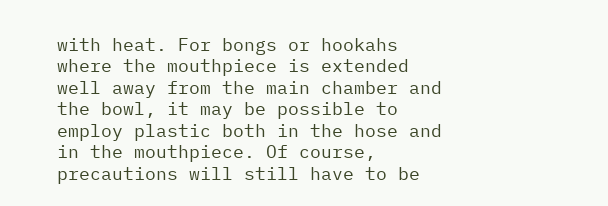with heat. For bongs or hookahs where the mouthpiece is extended well away from the main chamber and the bowl, it may be possible to employ plastic both in the hose and in the mouthpiece. Of course, precautions will still have to be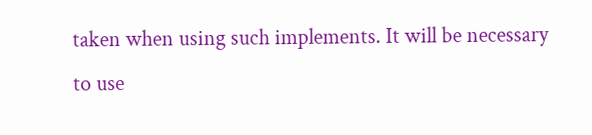taken when using such implements. It will be necessary to use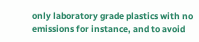only laboratory grade plastics with no emissions for instance, and to avoid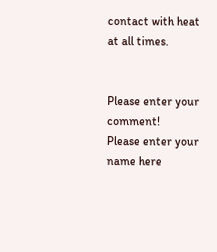contact with heat at all times.


Please enter your comment!
Please enter your name here